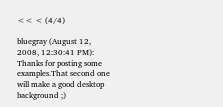<< < (4/4)

bluegray (August 12, 2008, 12:30:41 PM):
Thanks for posting some examples.That second one will make a good desktop background ;)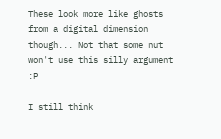These look more like ghosts from a digital dimension though... Not that some nut won't use this silly argument :P

I still think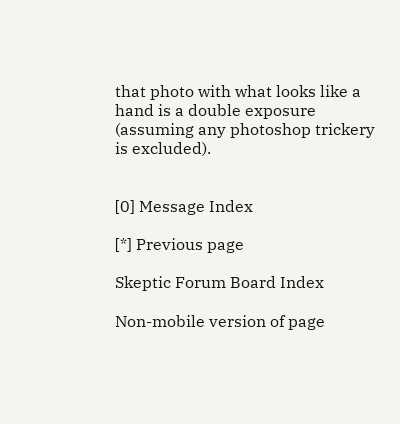that photo with what looks like a hand is a double exposure (assuming any photoshop trickery is excluded).


[0] Message Index

[*] Previous page

Skeptic Forum Board Index

Non-mobile version of page